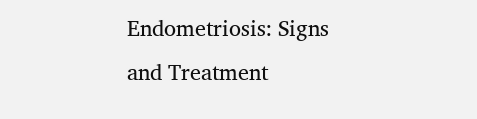Endometriosis: Signs and Treatment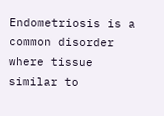Endometriosis is a common disorder where tissue similar to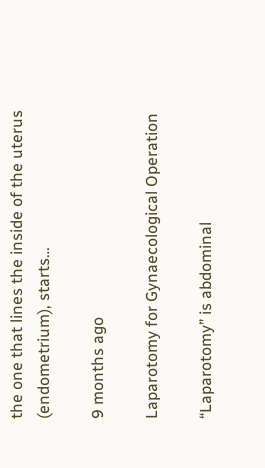the one that lines the inside of the uterus (endometrium), starts…

9 months ago

Laparotomy for Gynaecological Operation

“Laparotomy” is abdominal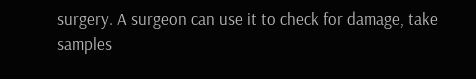surgery. A surgeon can use it to check for damage, take samples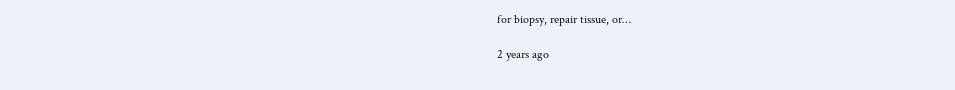for biopsy, repair tissue, or…

2 years ago